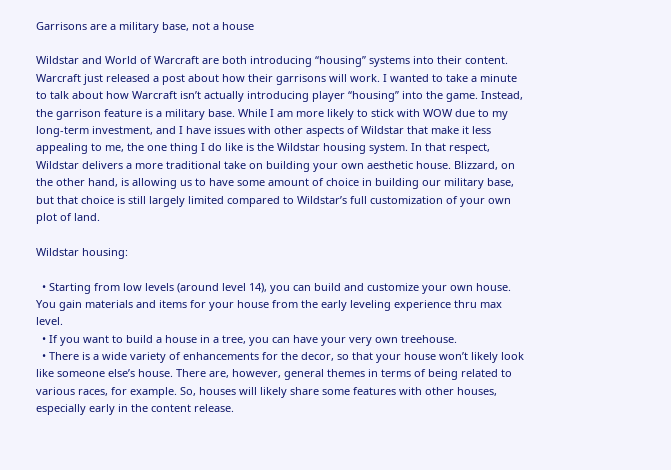Garrisons are a military base, not a house

Wildstar and World of Warcraft are both introducing “housing” systems into their content. Warcraft just released a post about how their garrisons will work. I wanted to take a minute to talk about how Warcraft isn’t actually introducing player “housing” into the game. Instead, the garrison feature is a military base. While I am more likely to stick with WOW due to my long-term investment, and I have issues with other aspects of Wildstar that make it less appealing to me, the one thing I do like is the Wildstar housing system. In that respect, Wildstar delivers a more traditional take on building your own aesthetic house. Blizzard, on the other hand, is allowing us to have some amount of choice in building our military base, but that choice is still largely limited compared to Wildstar’s full customization of your own plot of land.

Wildstar housing:

  • Starting from low levels (around level 14), you can build and customize your own house. You gain materials and items for your house from the early leveling experience thru max level.
  • If you want to build a house in a tree, you can have your very own treehouse.
  • There is a wide variety of enhancements for the decor, so that your house won’t likely look like someone else’s house. There are, however, general themes in terms of being related to various races, for example. So, houses will likely share some features with other houses, especially early in the content release.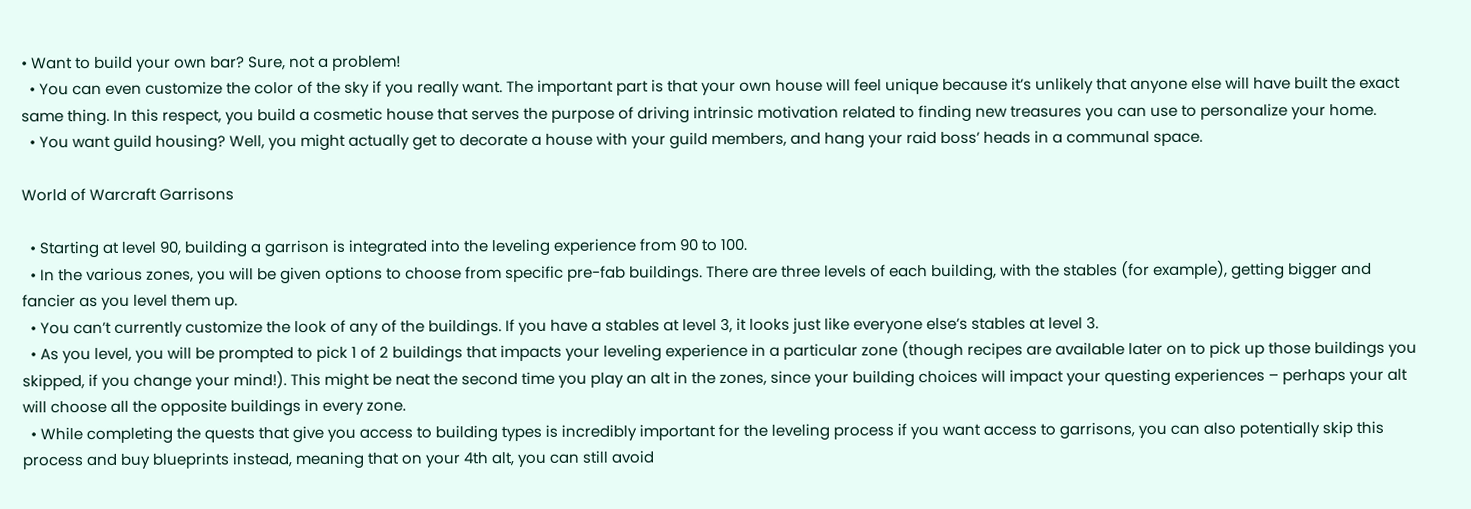• Want to build your own bar? Sure, not a problem!
  • You can even customize the color of the sky if you really want. The important part is that your own house will feel unique because it’s unlikely that anyone else will have built the exact same thing. In this respect, you build a cosmetic house that serves the purpose of driving intrinsic motivation related to finding new treasures you can use to personalize your home.
  • You want guild housing? Well, you might actually get to decorate a house with your guild members, and hang your raid boss’ heads in a communal space.

World of Warcraft Garrisons

  • Starting at level 90, building a garrison is integrated into the leveling experience from 90 to 100.
  • In the various zones, you will be given options to choose from specific pre-fab buildings. There are three levels of each building, with the stables (for example), getting bigger and fancier as you level them up.
  • You can’t currently customize the look of any of the buildings. If you have a stables at level 3, it looks just like everyone else’s stables at level 3.
  • As you level, you will be prompted to pick 1 of 2 buildings that impacts your leveling experience in a particular zone (though recipes are available later on to pick up those buildings you skipped, if you change your mind!). This might be neat the second time you play an alt in the zones, since your building choices will impact your questing experiences – perhaps your alt will choose all the opposite buildings in every zone.
  • While completing the quests that give you access to building types is incredibly important for the leveling process if you want access to garrisons, you can also potentially skip this process and buy blueprints instead, meaning that on your 4th alt, you can still avoid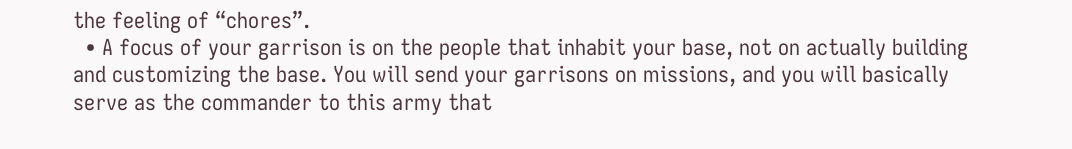the feeling of “chores”.
  • A focus of your garrison is on the people that inhabit your base, not on actually building and customizing the base. You will send your garrisons on missions, and you will basically serve as the commander to this army that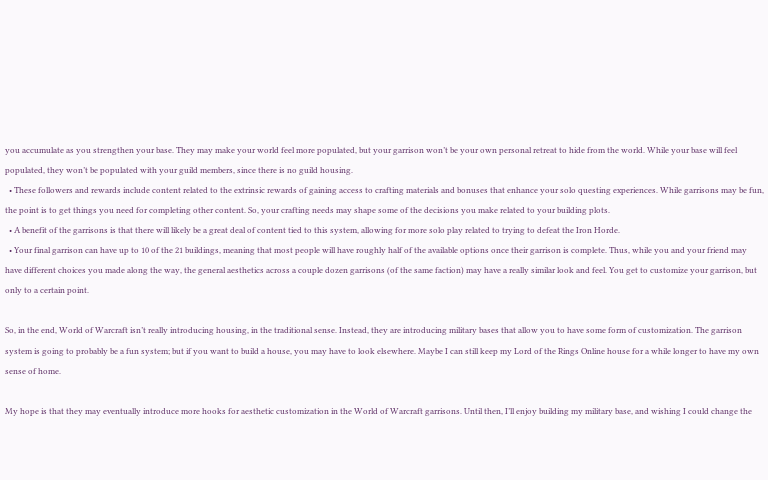you accumulate as you strengthen your base. They may make your world feel more populated, but your garrison won’t be your own personal retreat to hide from the world. While your base will feel populated, they won’t be populated with your guild members, since there is no guild housing.
  • These followers and rewards include content related to the extrinsic rewards of gaining access to crafting materials and bonuses that enhance your solo questing experiences. While garrisons may be fun, the point is to get things you need for completing other content. So, your crafting needs may shape some of the decisions you make related to your building plots.
  • A benefit of the garrisons is that there will likely be a great deal of content tied to this system, allowing for more solo play related to trying to defeat the Iron Horde.
  • Your final garrison can have up to 10 of the 21 buildings, meaning that most people will have roughly half of the available options once their garrison is complete. Thus, while you and your friend may have different choices you made along the way, the general aesthetics across a couple dozen garrisons (of the same faction) may have a really similar look and feel. You get to customize your garrison, but only to a certain point.

So, in the end, World of Warcraft isn’t really introducing housing, in the traditional sense. Instead, they are introducing military bases that allow you to have some form of customization. The garrison system is going to probably be a fun system; but if you want to build a house, you may have to look elsewhere. Maybe I can still keep my Lord of the Rings Online house for a while longer to have my own sense of home.

My hope is that they may eventually introduce more hooks for aesthetic customization in the World of Warcraft garrisons. Until then, I’ll enjoy building my military base, and wishing I could change the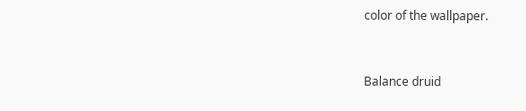color of the wallpaper.


Balance druid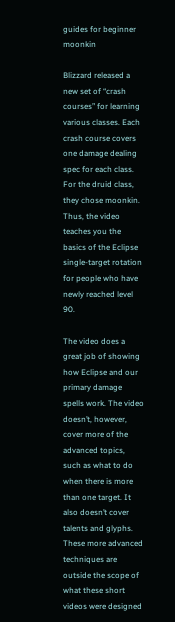guides for beginner moonkin

Blizzard released a new set of “crash courses” for learning various classes. Each crash course covers one damage dealing spec for each class. For the druid class, they chose moonkin. Thus, the video teaches you the basics of the Eclipse single-target rotation for people who have newly reached level 90.

The video does a great job of showing how Eclipse and our primary damage spells work. The video doesn’t, however, cover more of the advanced topics, such as what to do when there is more than one target. It also doesn’t cover talents and glyphs. These more advanced techniques are outside the scope of what these short videos were designed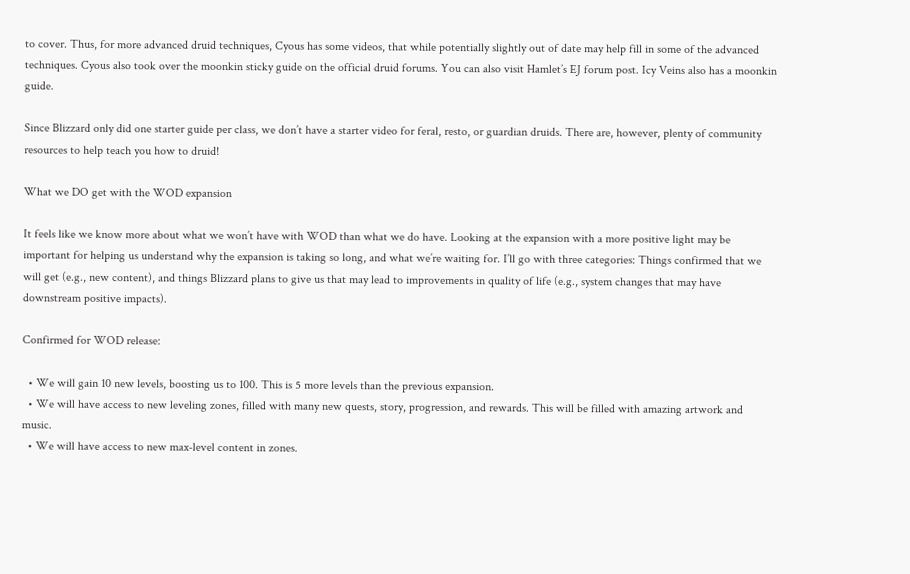to cover. Thus, for more advanced druid techniques, Cyous has some videos, that while potentially slightly out of date may help fill in some of the advanced techniques. Cyous also took over the moonkin sticky guide on the official druid forums. You can also visit Hamlet’s EJ forum post. Icy Veins also has a moonkin guide.

Since Blizzard only did one starter guide per class, we don’t have a starter video for feral, resto, or guardian druids. There are, however, plenty of community resources to help teach you how to druid!

What we DO get with the WOD expansion

It feels like we know more about what we won’t have with WOD than what we do have. Looking at the expansion with a more positive light may be important for helping us understand why the expansion is taking so long, and what we’re waiting for. I’ll go with three categories: Things confirmed that we will get (e.g., new content), and things Blizzard plans to give us that may lead to improvements in quality of life (e.g., system changes that may have downstream positive impacts).

Confirmed for WOD release:

  • We will gain 10 new levels, boosting us to 100. This is 5 more levels than the previous expansion.
  • We will have access to new leveling zones, filled with many new quests, story, progression, and rewards. This will be filled with amazing artwork and music.
  • We will have access to new max-level content in zones.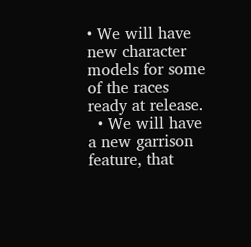• We will have new character models for some of the races ready at release.
  • We will have a new garrison feature, that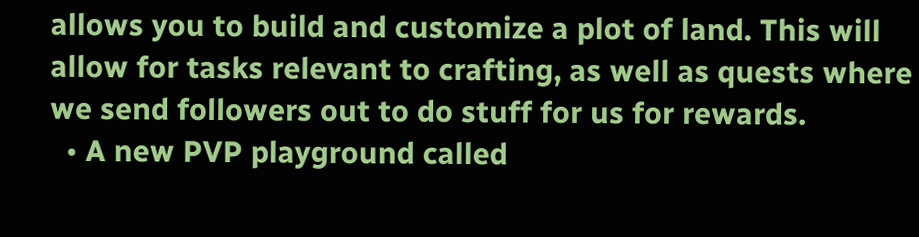allows you to build and customize a plot of land. This will allow for tasks relevant to crafting, as well as quests where we send followers out to do stuff for us for rewards.
  • A new PVP playground called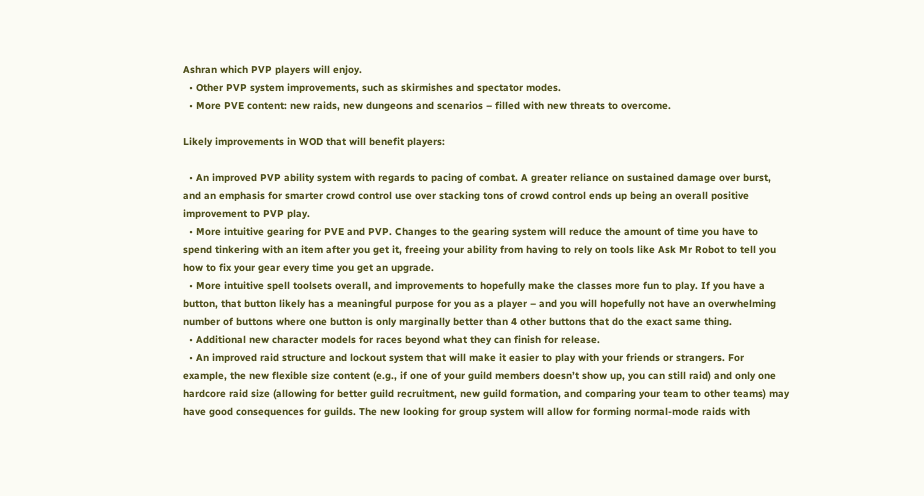Ashran which PVP players will enjoy.
  • Other PVP system improvements, such as skirmishes and spectator modes.
  • More PVE content: new raids, new dungeons and scenarios – filled with new threats to overcome.

Likely improvements in WOD that will benefit players:

  • An improved PVP ability system with regards to pacing of combat. A greater reliance on sustained damage over burst, and an emphasis for smarter crowd control use over stacking tons of crowd control ends up being an overall positive improvement to PVP play.
  • More intuitive gearing for PVE and PVP. Changes to the gearing system will reduce the amount of time you have to spend tinkering with an item after you get it, freeing your ability from having to rely on tools like Ask Mr Robot to tell you how to fix your gear every time you get an upgrade.
  • More intuitive spell toolsets overall, and improvements to hopefully make the classes more fun to play. If you have a button, that button likely has a meaningful purpose for you as a player – and you will hopefully not have an overwhelming number of buttons where one button is only marginally better than 4 other buttons that do the exact same thing.
  • Additional new character models for races beyond what they can finish for release.
  • An improved raid structure and lockout system that will make it easier to play with your friends or strangers. For example, the new flexible size content (e.g., if one of your guild members doesn’t show up, you can still raid) and only one hardcore raid size (allowing for better guild recruitment, new guild formation, and comparing your team to other teams) may have good consequences for guilds. The new looking for group system will allow for forming normal-mode raids with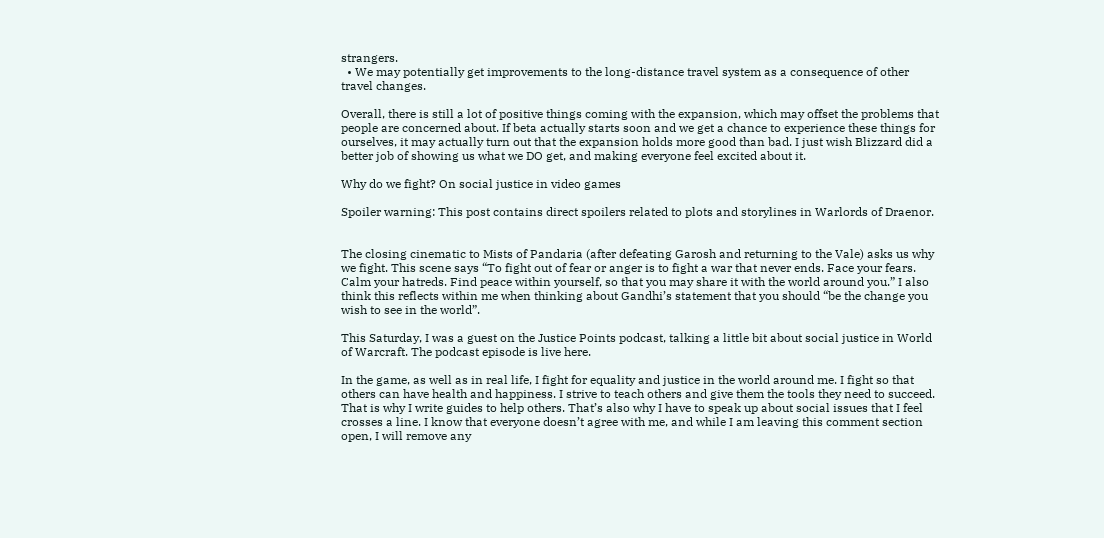strangers.
  • We may potentially get improvements to the long-distance travel system as a consequence of other travel changes.

Overall, there is still a lot of positive things coming with the expansion, which may offset the problems that people are concerned about. If beta actually starts soon and we get a chance to experience these things for ourselves, it may actually turn out that the expansion holds more good than bad. I just wish Blizzard did a better job of showing us what we DO get, and making everyone feel excited about it.

Why do we fight? On social justice in video games

Spoiler warning: This post contains direct spoilers related to plots and storylines in Warlords of Draenor.


The closing cinematic to Mists of Pandaria (after defeating Garosh and returning to the Vale) asks us why we fight. This scene says “To fight out of fear or anger is to fight a war that never ends. Face your fears. Calm your hatreds. Find peace within yourself, so that you may share it with the world around you.” I also think this reflects within me when thinking about Gandhi’s statement that you should “be the change you wish to see in the world”.

This Saturday, I was a guest on the Justice Points podcast, talking a little bit about social justice in World of Warcraft. The podcast episode is live here.

In the game, as well as in real life, I fight for equality and justice in the world around me. I fight so that others can have health and happiness. I strive to teach others and give them the tools they need to succeed. That is why I write guides to help others. That’s also why I have to speak up about social issues that I feel crosses a line. I know that everyone doesn’t agree with me, and while I am leaving this comment section open, I will remove any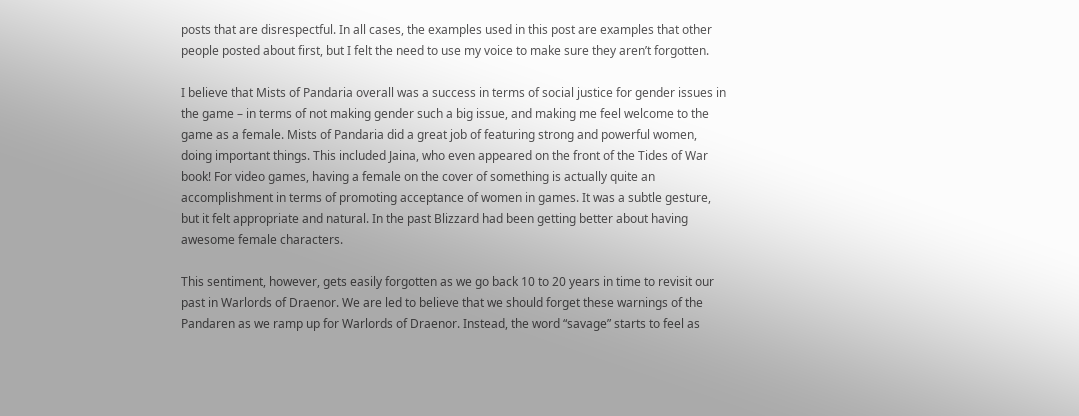posts that are disrespectful. In all cases, the examples used in this post are examples that other people posted about first, but I felt the need to use my voice to make sure they aren’t forgotten.

I believe that Mists of Pandaria overall was a success in terms of social justice for gender issues in the game – in terms of not making gender such a big issue, and making me feel welcome to the game as a female. Mists of Pandaria did a great job of featuring strong and powerful women, doing important things. This included Jaina, who even appeared on the front of the Tides of War book! For video games, having a female on the cover of something is actually quite an accomplishment in terms of promoting acceptance of women in games. It was a subtle gesture, but it felt appropriate and natural. In the past Blizzard had been getting better about having awesome female characters.

This sentiment, however, gets easily forgotten as we go back 10 to 20 years in time to revisit our past in Warlords of Draenor. We are led to believe that we should forget these warnings of the Pandaren as we ramp up for Warlords of Draenor. Instead, the word “savage” starts to feel as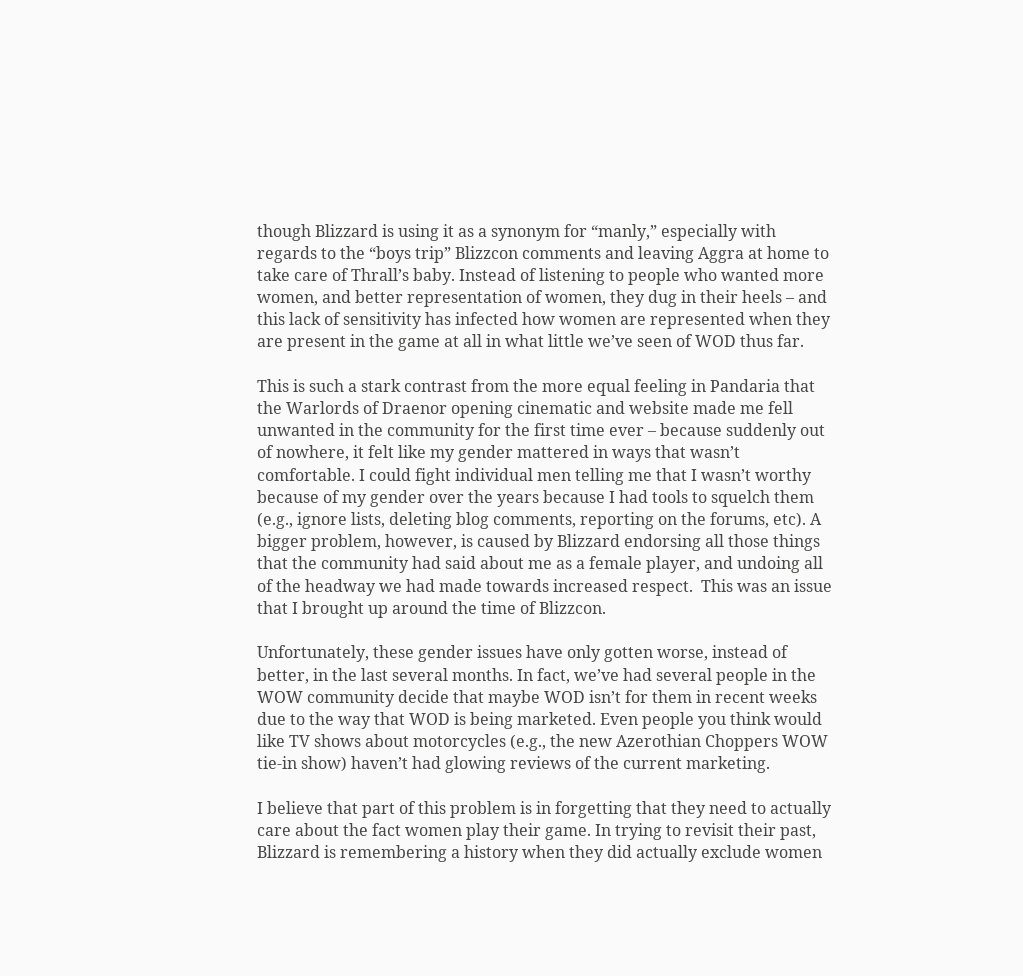though Blizzard is using it as a synonym for “manly,” especially with regards to the “boys trip” Blizzcon comments and leaving Aggra at home to take care of Thrall’s baby. Instead of listening to people who wanted more women, and better representation of women, they dug in their heels – and this lack of sensitivity has infected how women are represented when they are present in the game at all in what little we’ve seen of WOD thus far.

This is such a stark contrast from the more equal feeling in Pandaria that the Warlords of Draenor opening cinematic and website made me fell unwanted in the community for the first time ever – because suddenly out of nowhere, it felt like my gender mattered in ways that wasn’t comfortable. I could fight individual men telling me that I wasn’t worthy because of my gender over the years because I had tools to squelch them (e.g., ignore lists, deleting blog comments, reporting on the forums, etc). A bigger problem, however, is caused by Blizzard endorsing all those things that the community had said about me as a female player, and undoing all of the headway we had made towards increased respect.  This was an issue that I brought up around the time of Blizzcon.

Unfortunately, these gender issues have only gotten worse, instead of better, in the last several months. In fact, we’ve had several people in the WOW community decide that maybe WOD isn’t for them in recent weeks due to the way that WOD is being marketed. Even people you think would like TV shows about motorcycles (e.g., the new Azerothian Choppers WOW tie-in show) haven’t had glowing reviews of the current marketing.

I believe that part of this problem is in forgetting that they need to actually care about the fact women play their game. In trying to revisit their past, Blizzard is remembering a history when they did actually exclude women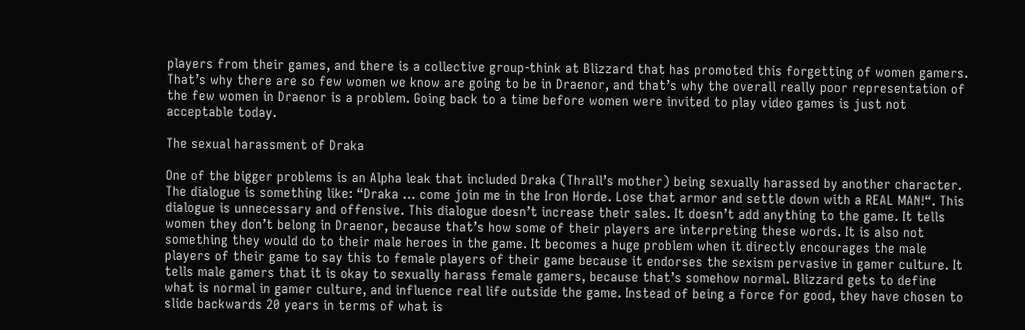players from their games, and there is a collective group-think at Blizzard that has promoted this forgetting of women gamers. That’s why there are so few women we know are going to be in Draenor, and that’s why the overall really poor representation of the few women in Draenor is a problem. Going back to a time before women were invited to play video games is just not acceptable today.

The sexual harassment of Draka

One of the bigger problems is an Alpha leak that included Draka (Thrall’s mother) being sexually harassed by another character. The dialogue is something like: “Draka … come join me in the Iron Horde. Lose that armor and settle down with a REAL MAN!“. This dialogue is unnecessary and offensive. This dialogue doesn’t increase their sales. It doesn’t add anything to the game. It tells women they don’t belong in Draenor, because that’s how some of their players are interpreting these words. It is also not something they would do to their male heroes in the game. It becomes a huge problem when it directly encourages the male players of their game to say this to female players of their game because it endorses the sexism pervasive in gamer culture. It tells male gamers that it is okay to sexually harass female gamers, because that’s somehow normal. Blizzard gets to define what is normal in gamer culture, and influence real life outside the game. Instead of being a force for good, they have chosen to slide backwards 20 years in terms of what is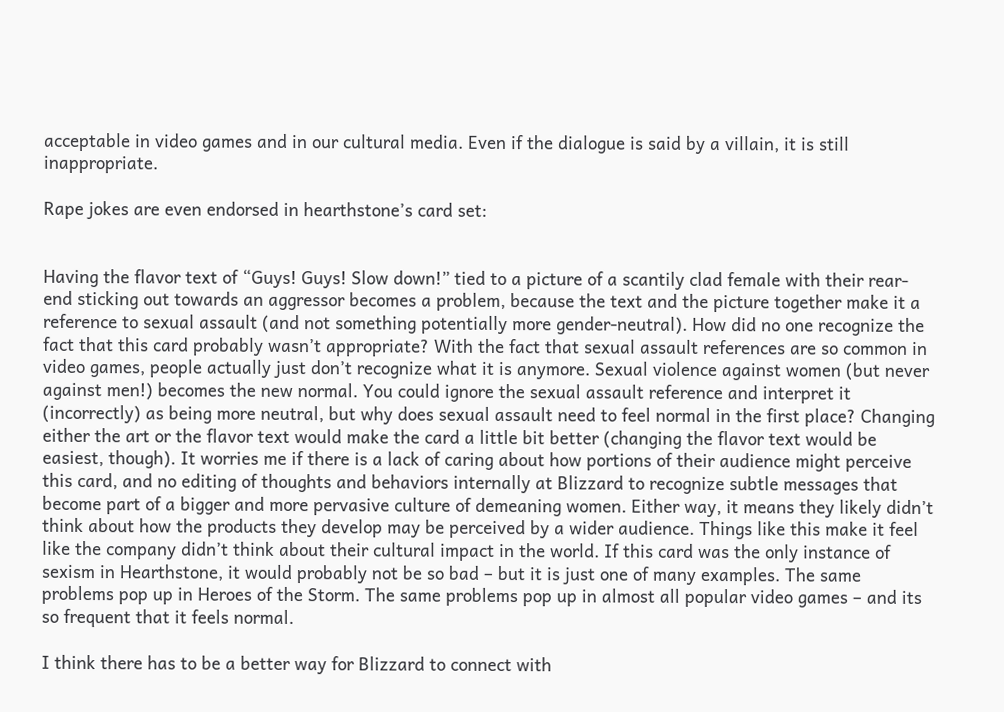acceptable in video games and in our cultural media. Even if the dialogue is said by a villain, it is still inappropriate.

Rape jokes are even endorsed in hearthstone’s card set:


Having the flavor text of “Guys! Guys! Slow down!” tied to a picture of a scantily clad female with their rear-end sticking out towards an aggressor becomes a problem, because the text and the picture together make it a reference to sexual assault (and not something potentially more gender-neutral). How did no one recognize the fact that this card probably wasn’t appropriate? With the fact that sexual assault references are so common in video games, people actually just don’t recognize what it is anymore. Sexual violence against women (but never against men!) becomes the new normal. You could ignore the sexual assault reference and interpret it (incorrectly) as being more neutral, but why does sexual assault need to feel normal in the first place? Changing either the art or the flavor text would make the card a little bit better (changing the flavor text would be easiest, though). It worries me if there is a lack of caring about how portions of their audience might perceive this card, and no editing of thoughts and behaviors internally at Blizzard to recognize subtle messages that become part of a bigger and more pervasive culture of demeaning women. Either way, it means they likely didn’t think about how the products they develop may be perceived by a wider audience. Things like this make it feel like the company didn’t think about their cultural impact in the world. If this card was the only instance of sexism in Hearthstone, it would probably not be so bad – but it is just one of many examples. The same problems pop up in Heroes of the Storm. The same problems pop up in almost all popular video games – and its so frequent that it feels normal.

I think there has to be a better way for Blizzard to connect with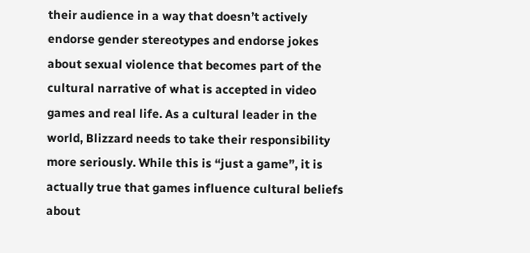their audience in a way that doesn’t actively endorse gender stereotypes and endorse jokes about sexual violence that becomes part of the cultural narrative of what is accepted in video games and real life. As a cultural leader in the world, Blizzard needs to take their responsibility more seriously. While this is “just a game”, it is actually true that games influence cultural beliefs about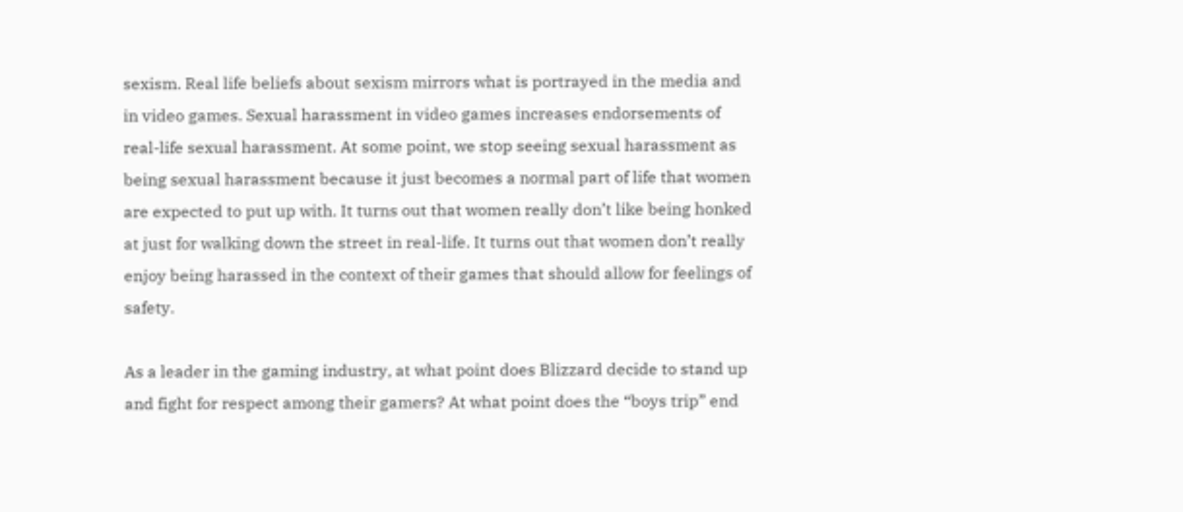sexism. Real life beliefs about sexism mirrors what is portrayed in the media and in video games. Sexual harassment in video games increases endorsements of real-life sexual harassment. At some point, we stop seeing sexual harassment as being sexual harassment because it just becomes a normal part of life that women are expected to put up with. It turns out that women really don’t like being honked at just for walking down the street in real-life. It turns out that women don’t really enjoy being harassed in the context of their games that should allow for feelings of safety.

As a leader in the gaming industry, at what point does Blizzard decide to stand up and fight for respect among their gamers? At what point does the “boys trip” end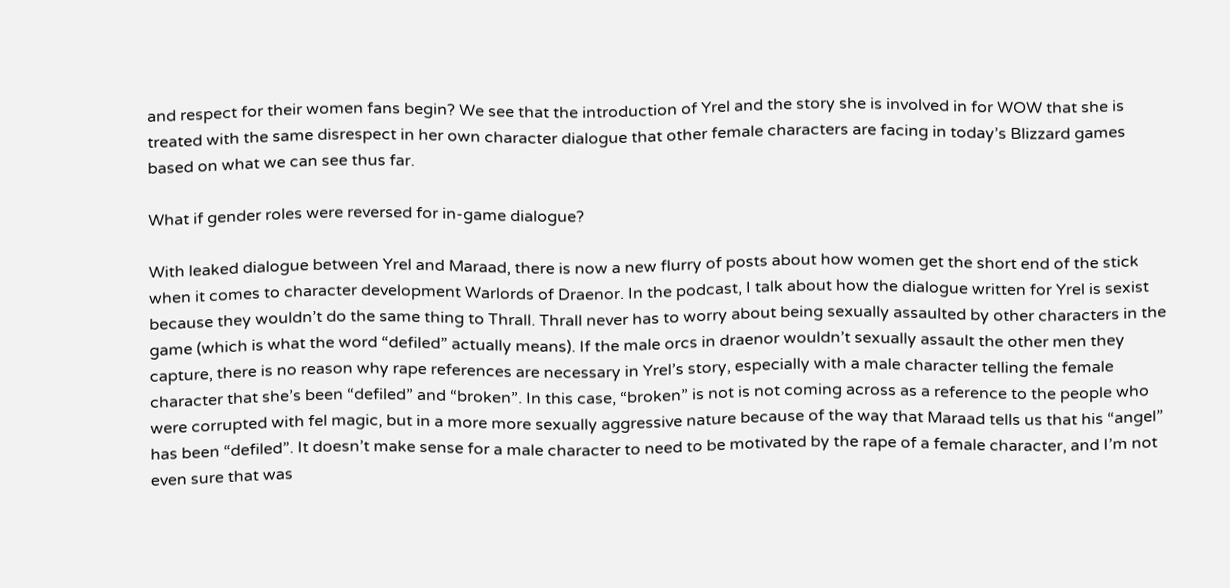and respect for their women fans begin? We see that the introduction of Yrel and the story she is involved in for WOW that she is treated with the same disrespect in her own character dialogue that other female characters are facing in today’s Blizzard games based on what we can see thus far.

What if gender roles were reversed for in-game dialogue?

With leaked dialogue between Yrel and Maraad, there is now a new flurry of posts about how women get the short end of the stick when it comes to character development Warlords of Draenor. In the podcast, I talk about how the dialogue written for Yrel is sexist because they wouldn’t do the same thing to Thrall. Thrall never has to worry about being sexually assaulted by other characters in the game (which is what the word “defiled” actually means). If the male orcs in draenor wouldn’t sexually assault the other men they capture, there is no reason why rape references are necessary in Yrel’s story, especially with a male character telling the female character that she’s been “defiled” and “broken”. In this case, “broken” is not is not coming across as a reference to the people who were corrupted with fel magic, but in a more more sexually aggressive nature because of the way that Maraad tells us that his “angel” has been “defiled”. It doesn’t make sense for a male character to need to be motivated by the rape of a female character, and I’m not even sure that was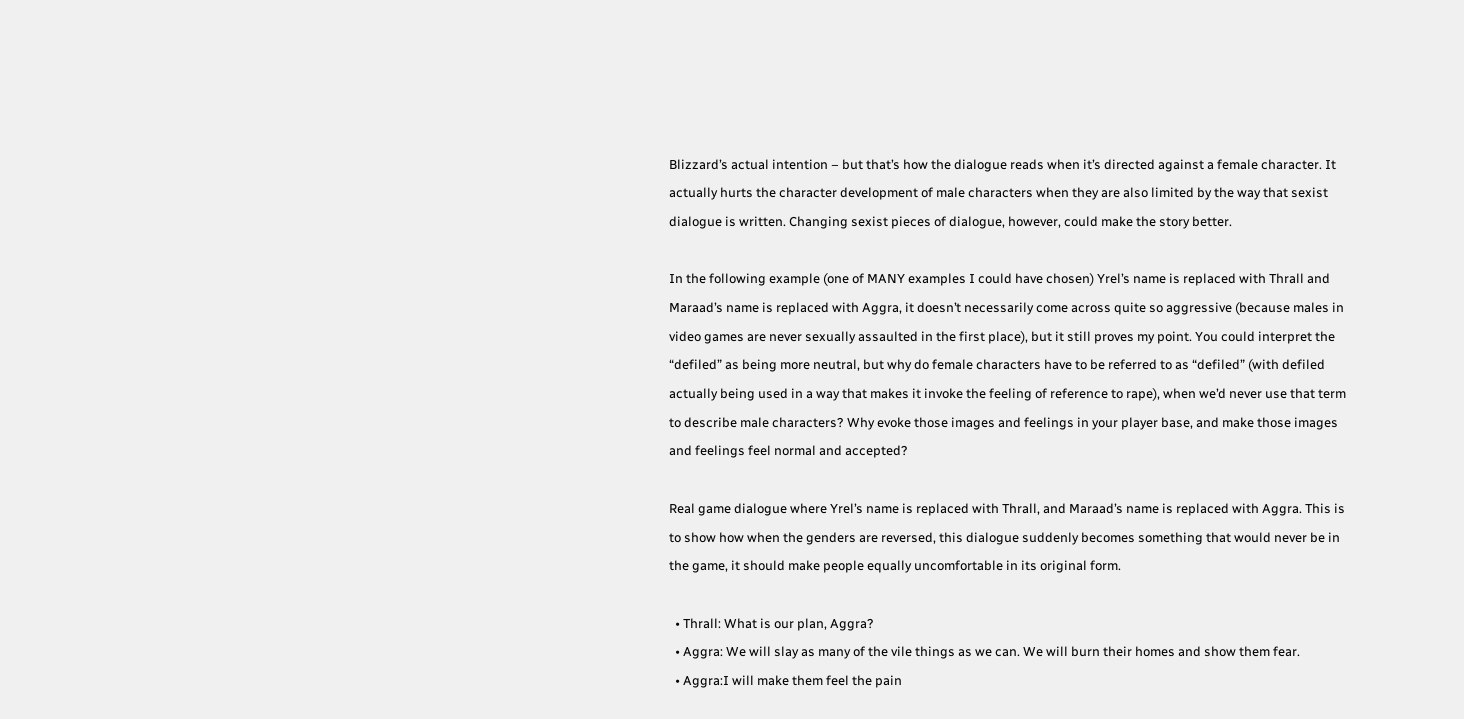Blizzard’s actual intention – but that’s how the dialogue reads when it’s directed against a female character. It actually hurts the character development of male characters when they are also limited by the way that sexist dialogue is written. Changing sexist pieces of dialogue, however, could make the story better.

In the following example (one of MANY examples I could have chosen) Yrel’s name is replaced with Thrall and Maraad’s name is replaced with Aggra, it doesn’t necessarily come across quite so aggressive (because males in video games are never sexually assaulted in the first place), but it still proves my point. You could interpret the “defiled” as being more neutral, but why do female characters have to be referred to as “defiled” (with defiled actually being used in a way that makes it invoke the feeling of reference to rape), when we’d never use that term to describe male characters? Why evoke those images and feelings in your player base, and make those images and feelings feel normal and accepted?

Real game dialogue where Yrel’s name is replaced with Thrall, and Maraad’s name is replaced with Aggra. This is to show how when the genders are reversed, this dialogue suddenly becomes something that would never be in the game, it should make people equally uncomfortable in its original form.

  • Thrall: What is our plan, Aggra?
  • Aggra: We will slay as many of the vile things as we can. We will burn their homes and show them fear.
  • Aggra:I will make them feel the pain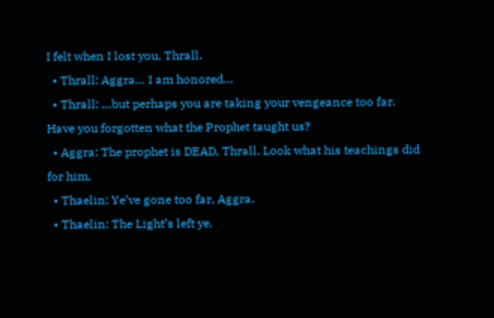I felt when I lost you, Thrall.
  • Thrall: Aggra… I am honored…
  • Thrall: …but perhaps you are taking your vengeance too far. Have you forgotten what the Prophet taught us?
  • Aggra: The prophet is DEAD, Thrall. Look what his teachings did for him.
  • Thaelin: Ye’ve gone too far, Aggra.
  • Thaelin: The Light’s left ye.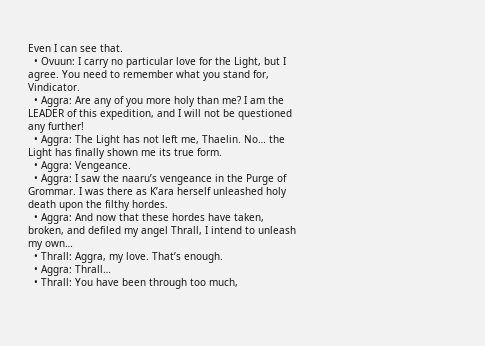Even I can see that.
  • Ovuun: I carry no particular love for the Light, but I agree. You need to remember what you stand for, Vindicator.
  • Aggra: Are any of you more holy than me? I am the LEADER of this expedition, and I will not be questioned any further!
  • Aggra: The Light has not left me, Thaelin. No… the Light has finally shown me its true form.
  • Aggra: Vengeance.
  • Aggra: I saw the naaru’s vengeance in the Purge of Grommar. I was there as K’ara herself unleashed holy death upon the filthy hordes.
  • Aggra: And now that these hordes have taken, broken, and defiled my angel Thrall, I intend to unleash my own…
  • Thrall: Aggra, my love. That’s enough.
  • Aggra: Thrall…
  • Thrall: You have been through too much,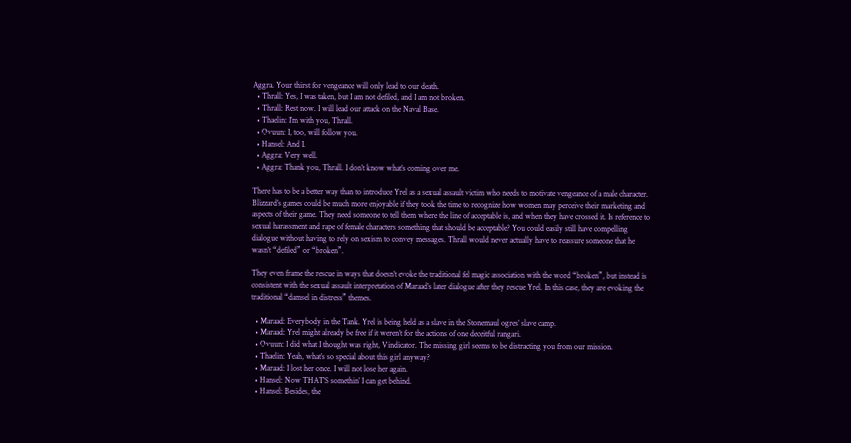Aggra. Your thirst for vengeance will only lead to our death.
  • Thrall: Yes, I was taken, but I am not defiled, and I am not broken.
  • Thrall: Rest now. I will lead our attack on the Naval Base.
  • Thaelin: I’m with you, Thrall.
  • Ovuun: I, too, will follow you.
  • Hansel: And I.
  • Aggra: Very well.
  • Aggra: Thank you, Thrall. I don’t know what’s coming over me.

There has to be a better way than to introduce Yrel as a sexual assault victim who needs to motivate vengeance of a male character. Blizzard’s games could be much more enjoyable if they took the time to recognize how women may perceive their marketing and aspects of their game. They need someone to tell them where the line of acceptable is, and when they have crossed it. Is reference to sexual harassment and rape of female characters something that should be acceptable? You could easily still have compelling dialogue without having to rely on sexism to convey messages. Thrall would never actually have to reassure someone that he wasn’t “defiled” or “broken”.

They even frame the rescue in ways that doesn’t evoke the traditional fel magic association with the word “broken”, but instead is consistent with the sexual assault interpretation of Maraad’s later dialogue after they rescue Yrel. In this case, they are evoking the traditional “damsel in distress” themes.

  • Maraad: Everybody in the Tank. Yrel is being held as a slave in the Stonemaul ogres’ slave camp.
  • Maraad: Yrel might already be free if it weren’t for the actions of one deceitful rangari.
  • Ovuun: I did what I thought was right, Vindicator. The missing girl seems to be distracting you from our mission.
  • Thaelin: Yeah, what’s so special about this girl anyway?
  • Maraad: I lost her once. I will not lose her again.
  • Hansel: Now THAT’S somethin’ I can get behind.
  • Hansel: Besides, the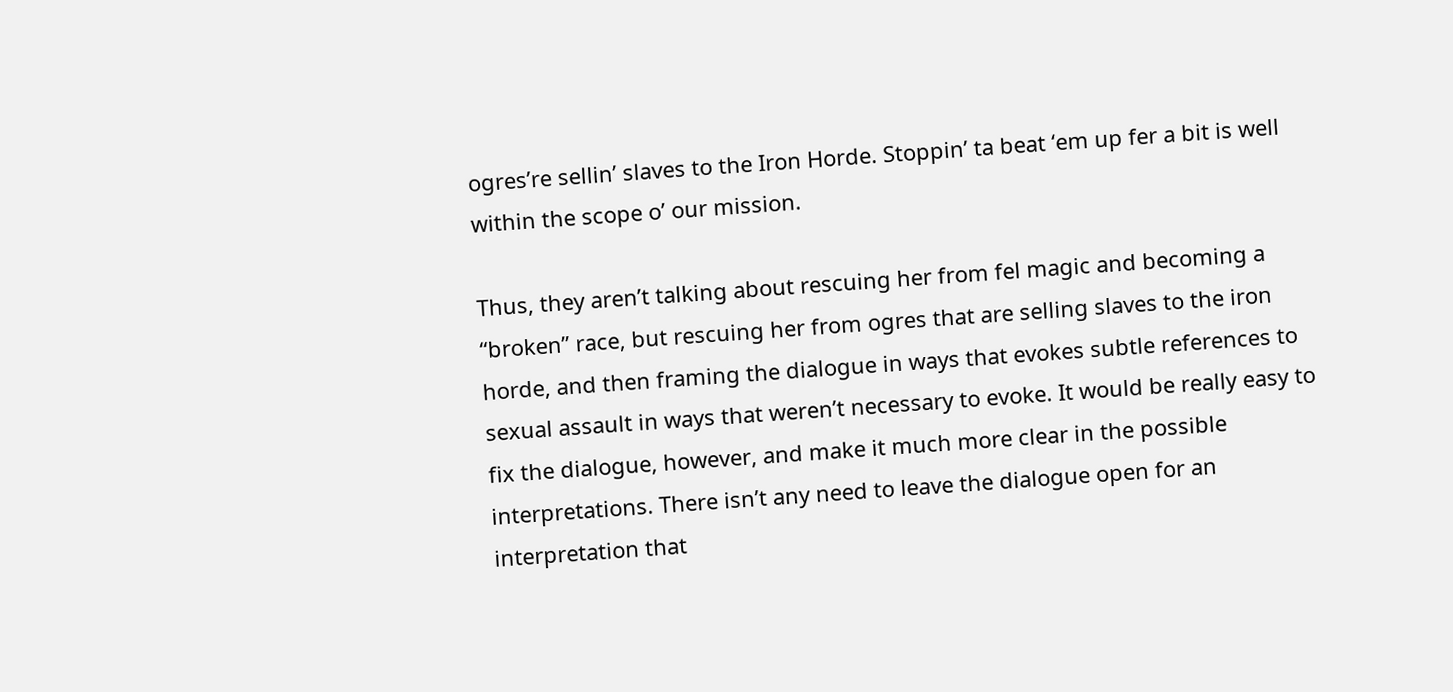ogres’re sellin’ slaves to the Iron Horde. Stoppin’ ta beat ‘em up fer a bit is well within the scope o’ our mission.

Thus, they aren’t talking about rescuing her from fel magic and becoming a “broken” race, but rescuing her from ogres that are selling slaves to the iron horde, and then framing the dialogue in ways that evokes subtle references to sexual assault in ways that weren’t necessary to evoke. It would be really easy to fix the dialogue, however, and make it much more clear in the possible interpretations. There isn’t any need to leave the dialogue open for an interpretation that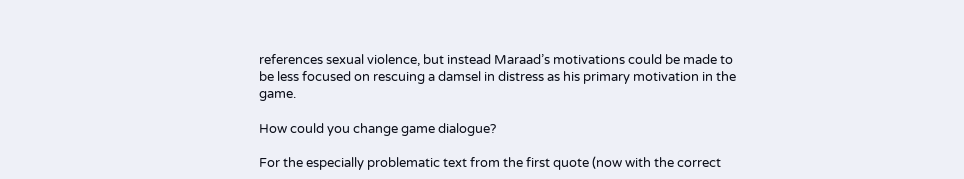references sexual violence, but instead Maraad’s motivations could be made to be less focused on rescuing a damsel in distress as his primary motivation in the game.

How could you change game dialogue?

For the especially problematic text from the first quote (now with the correct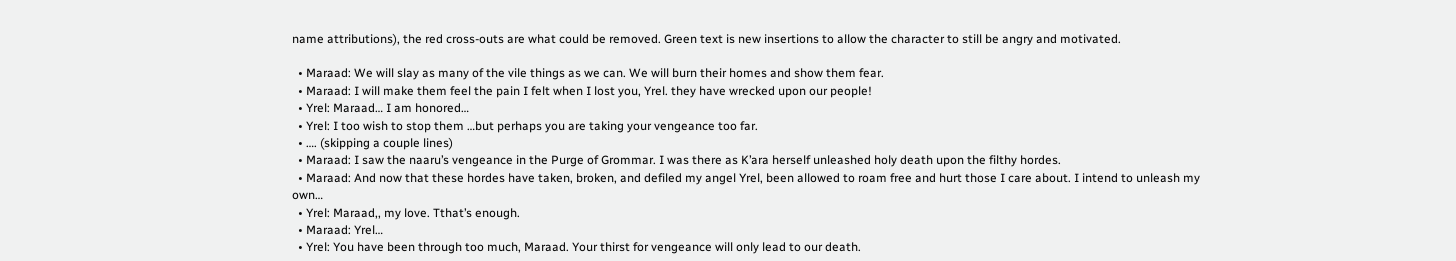name attributions), the red cross-outs are what could be removed. Green text is new insertions to allow the character to still be angry and motivated.

  • Maraad: We will slay as many of the vile things as we can. We will burn their homes and show them fear.
  • Maraad: I will make them feel the pain I felt when I lost you, Yrel. they have wrecked upon our people!
  • Yrel: Maraad… I am honored…
  • Yrel: I too wish to stop them …but perhaps you are taking your vengeance too far.
  • …. (skipping a couple lines)
  • Maraad: I saw the naaru’s vengeance in the Purge of Grommar. I was there as K’ara herself unleashed holy death upon the filthy hordes.
  • Maraad: And now that these hordes have taken, broken, and defiled my angel Yrel, been allowed to roam free and hurt those I care about. I intend to unleash my own…
  • Yrel: Maraad,, my love. Tthat’s enough.
  • Maraad: Yrel…
  • Yrel: You have been through too much, Maraad. Your thirst for vengeance will only lead to our death.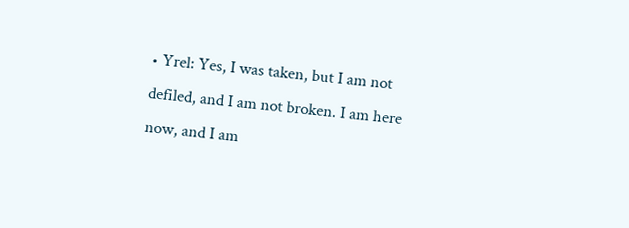• Yrel: Yes, I was taken, but I am not defiled, and I am not broken. I am here now, and I am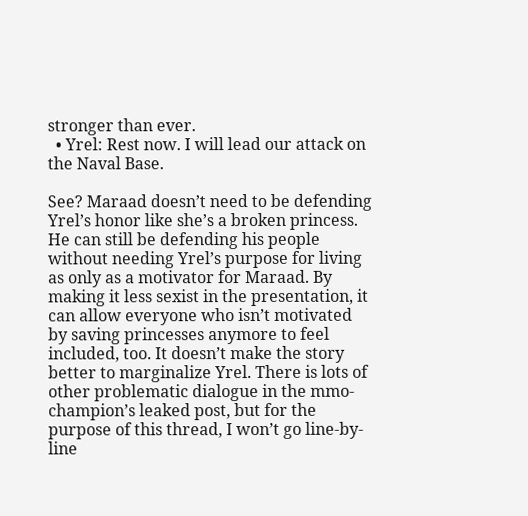stronger than ever.
  • Yrel: Rest now. I will lead our attack on the Naval Base.

See? Maraad doesn’t need to be defending Yrel’s honor like she’s a broken princess. He can still be defending his people without needing Yrel’s purpose for living as only as a motivator for Maraad. By making it less sexist in the presentation, it can allow everyone who isn’t motivated by saving princesses anymore to feel included, too. It doesn’t make the story better to marginalize Yrel. There is lots of other problematic dialogue in the mmo-champion’s leaked post, but for the purpose of this thread, I won’t go line-by-line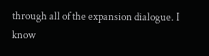through all of the expansion dialogue. I know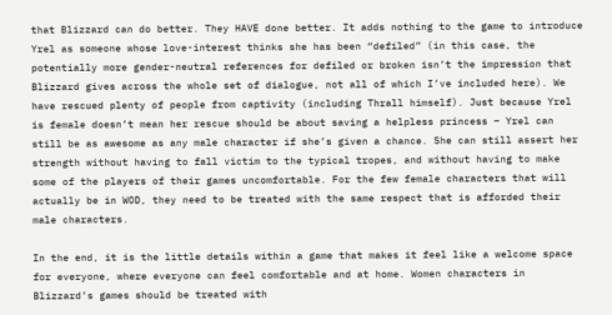that Blizzard can do better. They HAVE done better. It adds nothing to the game to introduce Yrel as someone whose love-interest thinks she has been “defiled” (in this case, the potentially more gender-neutral references for defiled or broken isn’t the impression that Blizzard gives across the whole set of dialogue, not all of which I’ve included here). We have rescued plenty of people from captivity (including Thrall himself). Just because Yrel is female doesn’t mean her rescue should be about saving a helpless princess – Yrel can still be as awesome as any male character if she’s given a chance. She can still assert her strength without having to fall victim to the typical tropes, and without having to make some of the players of their games uncomfortable. For the few female characters that will actually be in WOD, they need to be treated with the same respect that is afforded their male characters.

In the end, it is the little details within a game that makes it feel like a welcome space for everyone, where everyone can feel comfortable and at home. Women characters in Blizzard’s games should be treated with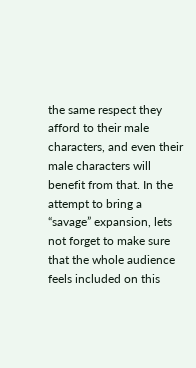the same respect they afford to their male characters, and even their male characters will benefit from that. In the attempt to bring a “savage” expansion, lets not forget to make sure that the whole audience feels included on this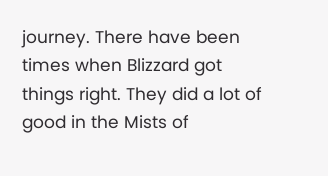journey. There have been times when Blizzard got things right. They did a lot of good in the Mists of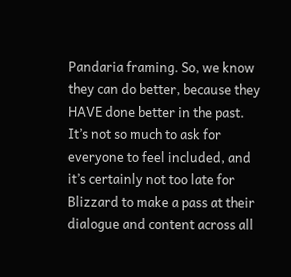Pandaria framing. So, we know they can do better, because they HAVE done better in the past. It’s not so much to ask for everyone to feel included, and it’s certainly not too late for Blizzard to make a pass at their dialogue and content across all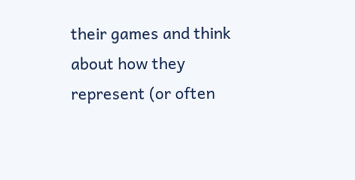their games and think about how they represent (or often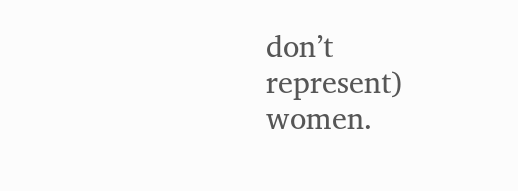don’t represent) women.